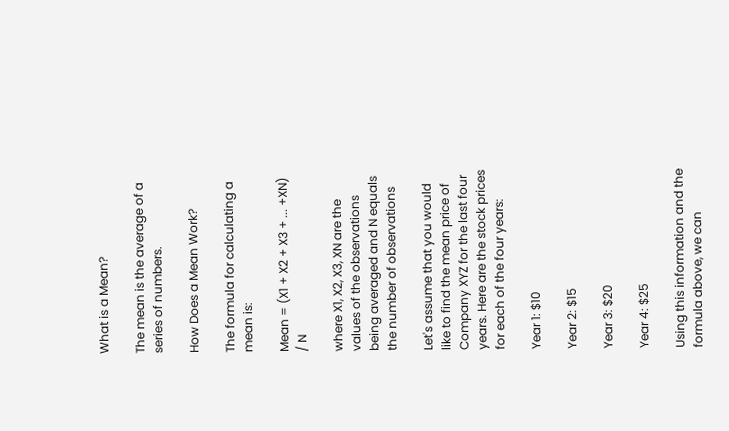What is a Mean?

The mean is the average of a series of numbers.

How Does a Mean Work?

The formula for calculating a mean is:

Mean = (X1 + X2 + X3 + ... +XN) / N

where X1, X2, X3, XN are the values of the observations being averaged and N equals the number of observations

Let's assume that you would like to find the mean price of Company XYZ for the last four years. Here are the stock prices for each of the four years:

Year 1: $10

Year 2: $15

Year 3: $20

Year 4: $25

Using this information and the formula above, we can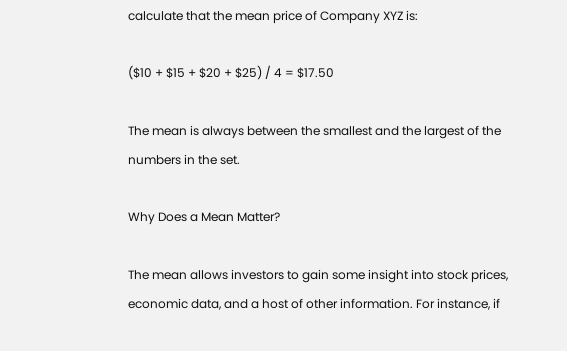calculate that the mean price of Company XYZ is:

($10 + $15 + $20 + $25) / 4 = $17.50

The mean is always between the smallest and the largest of the numbers in the set.

Why Does a Mean Matter?

The mean allows investors to gain some insight into stock prices, economic data, and a host of other information. For instance, if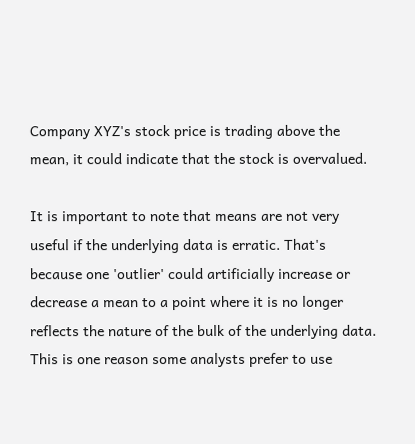Company XYZ's stock price is trading above the mean, it could indicate that the stock is overvalued.

It is important to note that means are not very useful if the underlying data is erratic. That's because one 'outlier' could artificially increase or decrease a mean to a point where it is no longer reflects the nature of the bulk of the underlying data. This is one reason some analysts prefer to use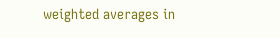weighted averages in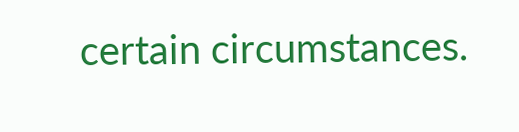certain circumstances.